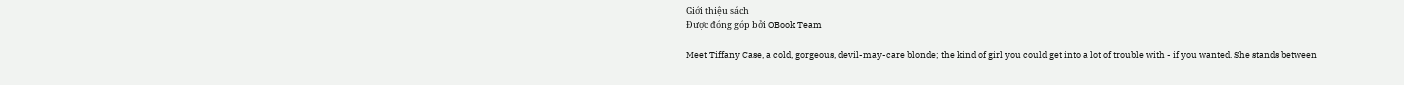Giới thiệu sách
Được đóng góp bởi OBook Team

Meet Tiffany Case, a cold, gorgeous, devil-may-care blonde; the kind of girl you could get into a lot of trouble with - if you wanted. She stands between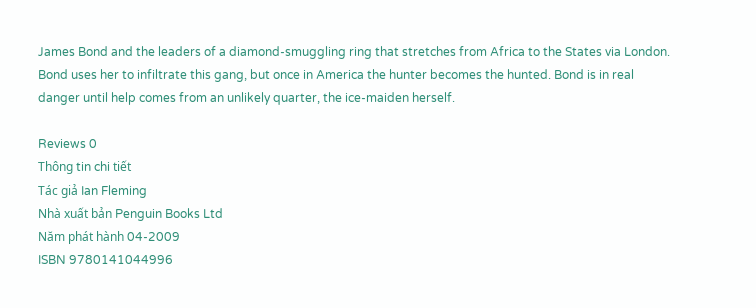James Bond and the leaders of a diamond-smuggling ring that stretches from Africa to the States via London. Bond uses her to infiltrate this gang, but once in America the hunter becomes the hunted. Bond is in real danger until help comes from an unlikely quarter, the ice-maiden herself.

Reviews 0
Thông tin chi tiết
Tác giả Ian Fleming
Nhà xuất bản Penguin Books Ltd
Năm phát hành 04-2009
ISBN 9780141044996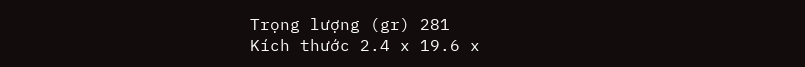Trọng lượng (gr) 281
Kích thước 2.4 x 19.6 x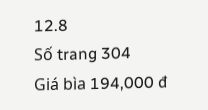12.8
Số trang 304
Giá bìa 194,000 đ